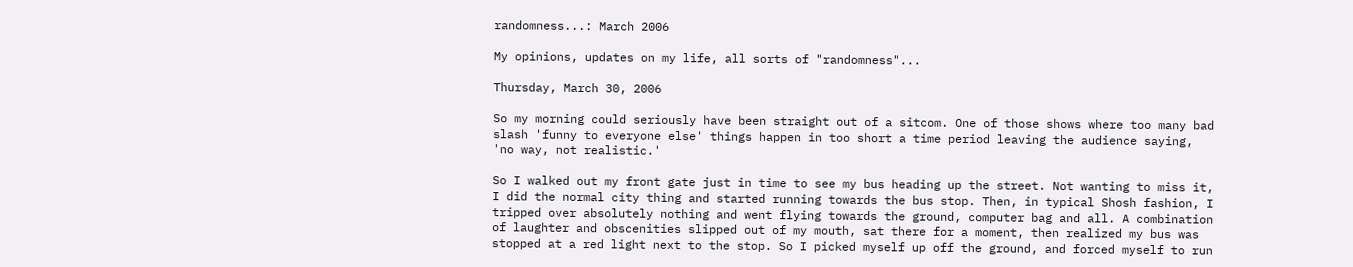randomness...: March 2006

My opinions, updates on my life, all sorts of "randomness"...

Thursday, March 30, 2006

So my morning could seriously have been straight out of a sitcom. One of those shows where too many bad slash 'funny to everyone else' things happen in too short a time period leaving the audience saying, 'no way, not realistic.'

So I walked out my front gate just in time to see my bus heading up the street. Not wanting to miss it, I did the normal city thing and started running towards the bus stop. Then, in typical Shosh fashion, I tripped over absolutely nothing and went flying towards the ground, computer bag and all. A combination of laughter and obscenities slipped out of my mouth, sat there for a moment, then realized my bus was stopped at a red light next to the stop. So I picked myself up off the ground, and forced myself to run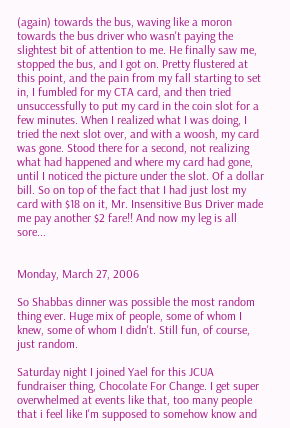(again) towards the bus, waving like a moron towards the bus driver who wasn't paying the slightest bit of attention to me. He finally saw me, stopped the bus, and I got on. Pretty flustered at this point, and the pain from my fall starting to set in, I fumbled for my CTA card, and then tried unsuccessfully to put my card in the coin slot for a few minutes. When I realized what I was doing, I tried the next slot over, and with a woosh, my card was gone. Stood there for a second, not realizing what had happened and where my card had gone, until I noticed the picture under the slot. Of a dollar bill. So on top of the fact that I had just lost my card with $18 on it, Mr. Insensitive Bus Driver made me pay another $2 fare!! And now my leg is all sore...


Monday, March 27, 2006

So Shabbas dinner was possible the most random thing ever. Huge mix of people, some of whom I knew, some of whom I didn't. Still fun, of course, just random.

Saturday night I joined Yael for this JCUA fundraiser thing, Chocolate For Change. I get super overwhelmed at events like that, too many people that i feel like I'm supposed to somehow know and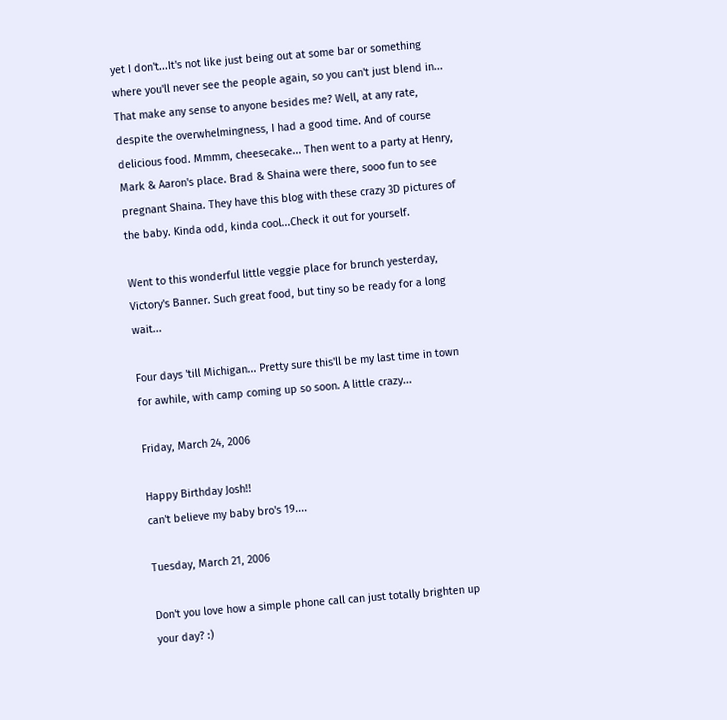yet I don't...It's not like just being out at some bar or something where you'll never see the people again, so you can't just blend in... That make any sense to anyone besides me? Well, at any rate, despite the overwhelmingness, I had a good time. And of course delicious food. Mmmm, cheesecake... Then went to a party at Henry, Mark & Aaron's place. Brad & Shaina were there, sooo fun to see pregnant Shaina. They have this blog with these crazy 3D pictures of the baby. Kinda odd, kinda cool...Check it out for yourself.

Went to this wonderful little veggie place for brunch yesterday, Victory's Banner. Such great food, but tiny so be ready for a long wait...

Four days 'till Michigan... Pretty sure this'll be my last time in town for awhile, with camp coming up so soon. A little crazy...

Friday, March 24, 2006

Happy Birthday Josh!!
can't believe my baby bro's 19....

Tuesday, March 21, 2006

Don't you love how a simple phone call can just totally brighten up your day? :)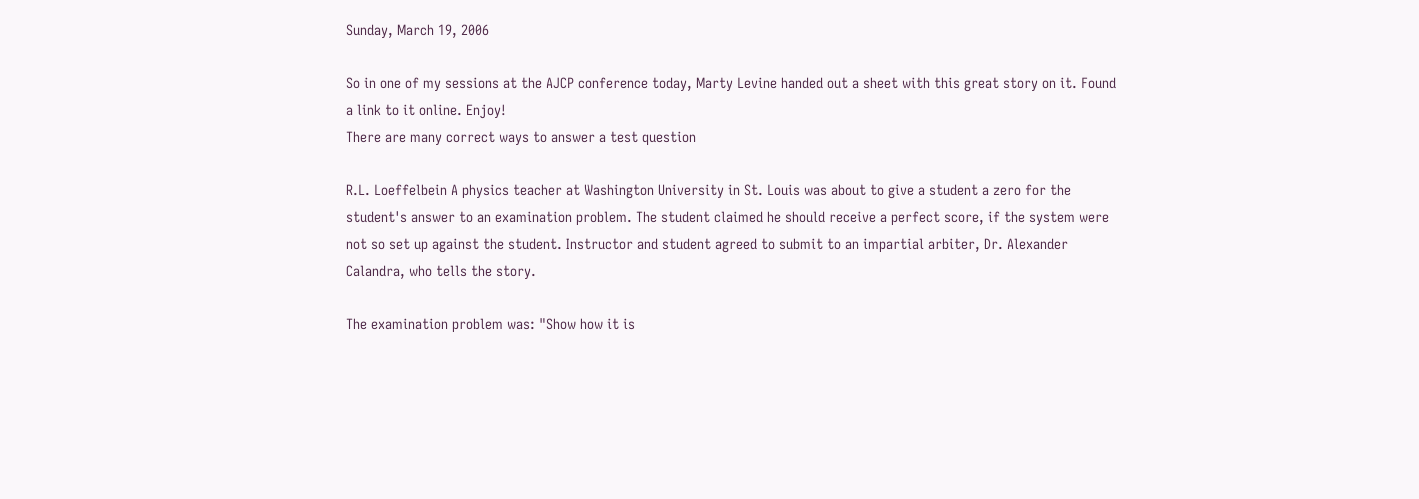Sunday, March 19, 2006

So in one of my sessions at the AJCP conference today, Marty Levine handed out a sheet with this great story on it. Found a link to it online. Enjoy!
There are many correct ways to answer a test question

R.L. Loeffelbein A physics teacher at Washington University in St. Louis was about to give a student a zero for the student's answer to an examination problem. The student claimed he should receive a perfect score, if the system were not so set up against the student. Instructor and student agreed to submit to an impartial arbiter, Dr. Alexander Calandra, who tells the story.

The examination problem was: "Show how it is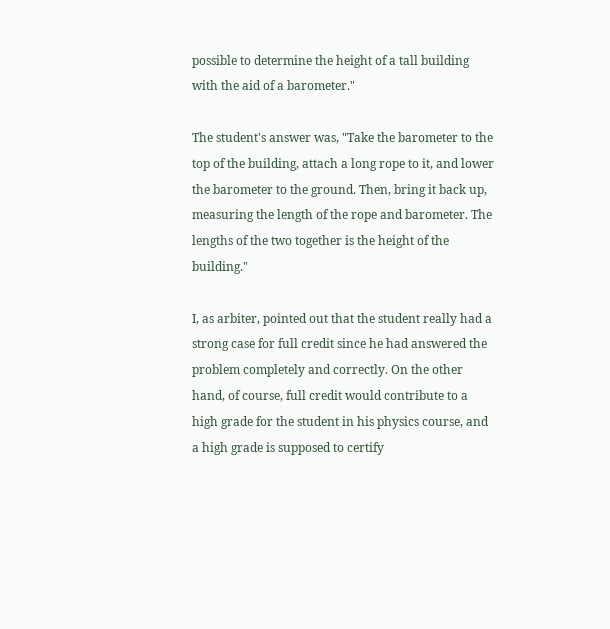possible to determine the height of a tall building with the aid of a barometer."

The student's answer was, "Take the barometer to the top of the building, attach a long rope to it, and lower the barometer to the ground. Then, bring it back up, measuring the length of the rope and barometer. The lengths of the two together is the height of the building."

I, as arbiter, pointed out that the student really had a strong case for full credit since he had answered the problem completely and correctly. On the other hand, of course, full credit would contribute to a high grade for the student in his physics course, and a high grade is supposed to certify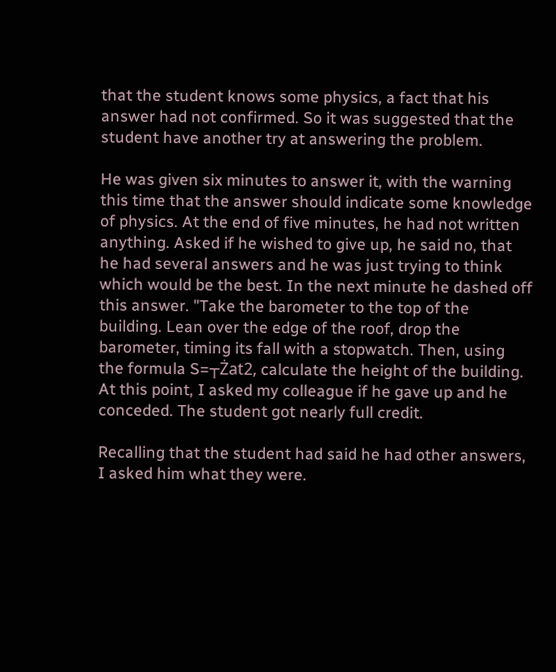that the student knows some physics, a fact that his answer had not confirmed. So it was suggested that the student have another try at answering the problem.

He was given six minutes to answer it, with the warning this time that the answer should indicate some knowledge of physics. At the end of five minutes, he had not written anything. Asked if he wished to give up, he said no, that he had several answers and he was just trying to think which would be the best. In the next minute he dashed off this answer. "Take the barometer to the top of the building. Lean over the edge of the roof, drop the barometer, timing its fall with a stopwatch. Then, using the formula S=┬Żat2, calculate the height of the building. At this point, I asked my colleague if he gave up and he conceded. The student got nearly full credit.

Recalling that the student had said he had other answers, I asked him what they were.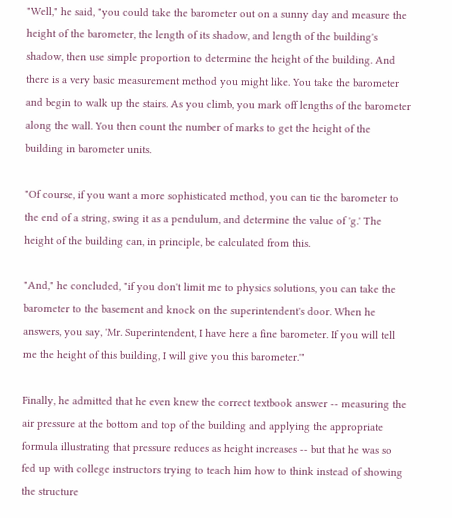"Well," he said, "you could take the barometer out on a sunny day and measure the height of the barometer, the length of its shadow, and length of the building's shadow, then use simple proportion to determine the height of the building. And there is a very basic measurement method you might like. You take the barometer and begin to walk up the stairs. As you climb, you mark off lengths of the barometer along the wall. You then count the number of marks to get the height of the building in barometer units.

"Of course, if you want a more sophisticated method, you can tie the barometer to the end of a string, swing it as a pendulum, and determine the value of 'g.' The height of the building can, in principle, be calculated from this.

"And," he concluded, "if you don't limit me to physics solutions, you can take the barometer to the basement and knock on the superintendent's door. When he answers, you say, 'Mr. Superintendent, I have here a fine barometer. If you will tell me the height of this building, I will give you this barometer.'"

Finally, he admitted that he even knew the correct textbook answer -- measuring the air pressure at the bottom and top of the building and applying the appropriate formula illustrating that pressure reduces as height increases -- but that he was so fed up with college instructors trying to teach him how to think instead of showing the structure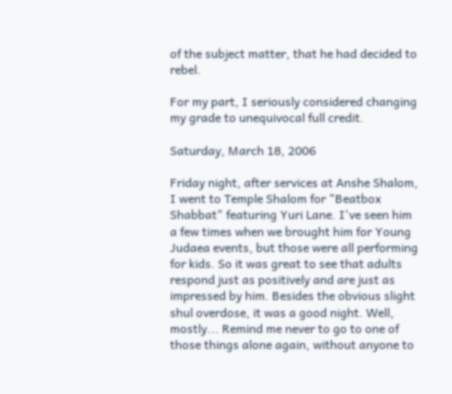of the subject matter, that he had decided to rebel.

For my part, I seriously considered changing my grade to unequivocal full credit.

Saturday, March 18, 2006

Friday night, after services at Anshe Shalom, I went to Temple Shalom for "Beatbox Shabbat" featuring Yuri Lane. I've seen him a few times when we brought him for Young Judaea events, but those were all performing for kids. So it was great to see that adults respond just as positively and are just as impressed by him. Besides the obvious slight shul overdose, it was a good night. Well, mostly... Remind me never to go to one of those things alone again, without anyone to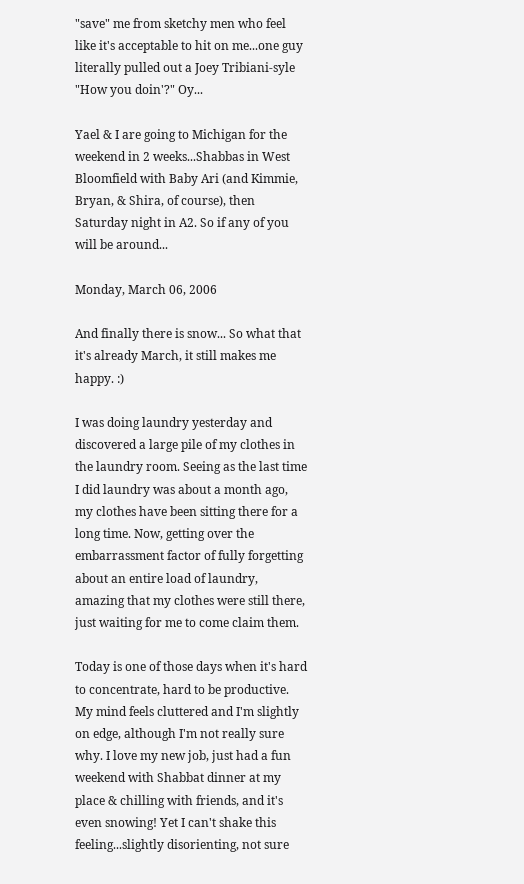"save" me from sketchy men who feel like it's acceptable to hit on me...one guy literally pulled out a Joey Tribiani-syle "How you doin'?" Oy...

Yael & I are going to Michigan for the weekend in 2 weeks...Shabbas in West Bloomfield with Baby Ari (and Kimmie, Bryan, & Shira, of course), then Saturday night in A2. So if any of you will be around...

Monday, March 06, 2006

And finally there is snow... So what that it's already March, it still makes me happy. :)

I was doing laundry yesterday and discovered a large pile of my clothes in the laundry room. Seeing as the last time I did laundry was about a month ago, my clothes have been sitting there for a long time. Now, getting over the embarrassment factor of fully forgetting about an entire load of laundry, amazing that my clothes were still there, just waiting for me to come claim them.

Today is one of those days when it's hard to concentrate, hard to be productive. My mind feels cluttered and I'm slightly on edge, although I'm not really sure why. I love my new job, just had a fun weekend with Shabbat dinner at my place & chilling with friends, and it's even snowing! Yet I can't shake this feeling...slightly disorienting, not sure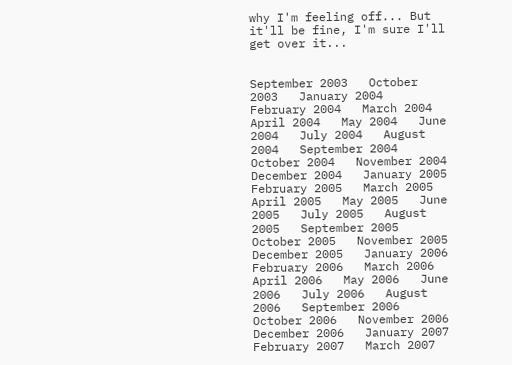why I'm feeling off... But it'll be fine, I'm sure I'll get over it...


September 2003   October 2003   January 2004   February 2004   March 2004   April 2004   May 2004   June 2004   July 2004   August 2004   September 2004   October 2004   November 2004   December 2004   January 2005   February 2005   March 2005   April 2005   May 2005   June 2005   July 2005   August 2005   September 2005   October 2005   November 2005   December 2005   January 2006   February 2006   March 2006   April 2006   May 2006   June 2006   July 2006   August 2006   September 2006   October 2006   November 2006   December 2006   January 2007   February 2007   March 2007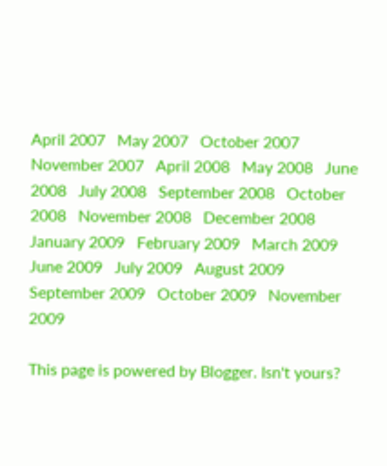April 2007   May 2007   October 2007   November 2007   April 2008   May 2008   June 2008   July 2008   September 2008   October 2008   November 2008   December 2008   January 2009   February 2009   March 2009   June 2009   July 2009   August 2009   September 2009   October 2009   November 2009

This page is powered by Blogger. Isn't yours?